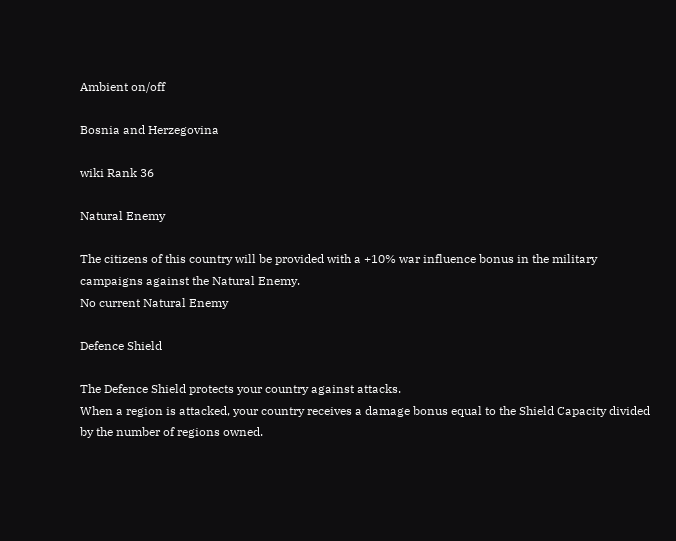Ambient on/off

Bosnia and Herzegovina

wiki Rank 36

Natural Enemy

The citizens of this country will be provided with a +10% war influence bonus in the military campaigns against the Natural Enemy.
No current Natural Enemy

Defence Shield

The Defence Shield protects your country against attacks.
When a region is attacked, your country receives a damage bonus equal to the Shield Capacity divided by the number of regions owned.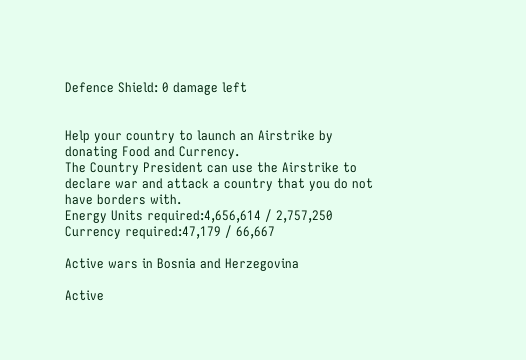Defence Shield: 0 damage left


Help your country to launch an Airstrike by donating Food and Currency.
The Country President can use the Airstrike to declare war and attack a country that you do not have borders with.
Energy Units required:4,656,614 / 2,757,250
Currency required:47,179 / 66,667

Active wars in Bosnia and Herzegovina

Active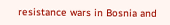resistance wars in Bosnia and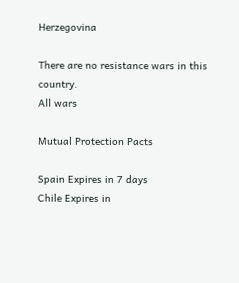Herzegovina

There are no resistance wars in this country.
All wars

Mutual Protection Pacts

Spain Expires in 7 days
Chile Expires in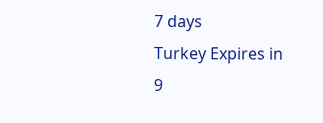7 days
Turkey Expires in 9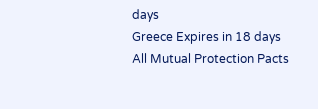days
Greece Expires in 18 days
All Mutual Protection Pacts